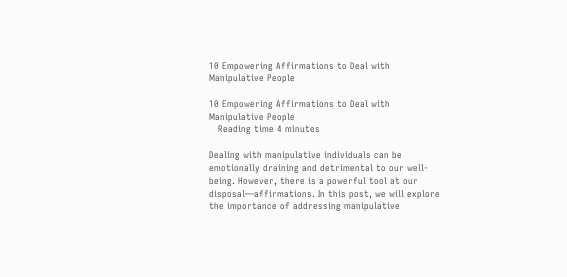10 Empowering Affirmations to Deal with Manipulative People

10 Empowering Affirmations to Deal with Manipulative People
   Reading time 4 minutes

Dealing with manipulative individuals can be emotionally draining and detrimental to our well-being. However, there is a powerful tool at our disposal—affirmations. In this post, we will explore the importance of addressing manipulative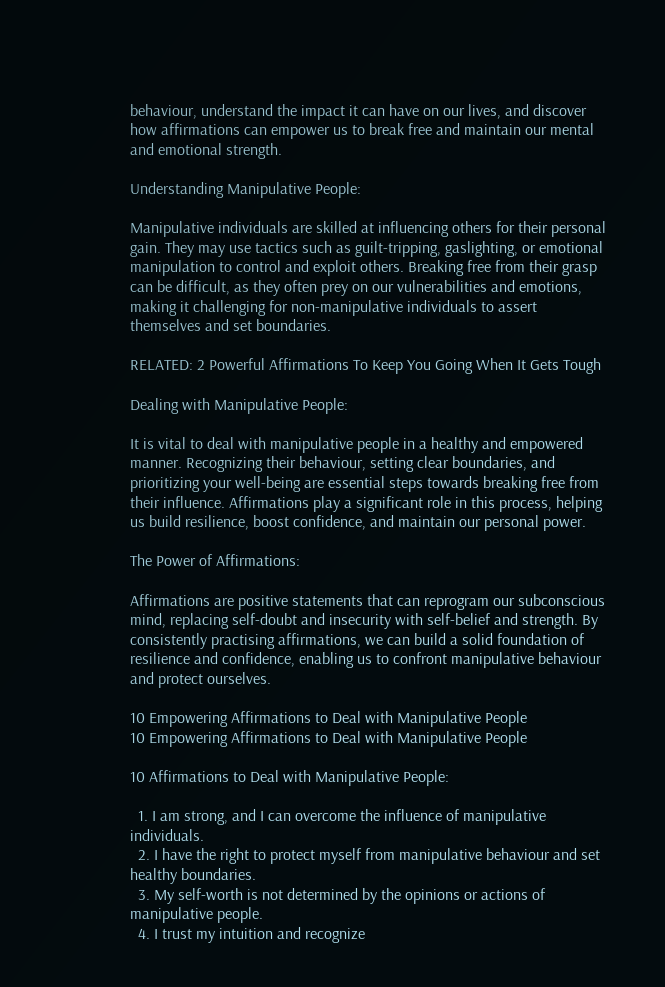behaviour, understand the impact it can have on our lives, and discover how affirmations can empower us to break free and maintain our mental and emotional strength.

Understanding Manipulative People:

Manipulative individuals are skilled at influencing others for their personal gain. They may use tactics such as guilt-tripping, gaslighting, or emotional manipulation to control and exploit others. Breaking free from their grasp can be difficult, as they often prey on our vulnerabilities and emotions, making it challenging for non-manipulative individuals to assert themselves and set boundaries.

RELATED: 2 Powerful Affirmations To Keep You Going When It Gets Tough

Dealing with Manipulative People:

It is vital to deal with manipulative people in a healthy and empowered manner. Recognizing their behaviour, setting clear boundaries, and prioritizing your well-being are essential steps towards breaking free from their influence. Affirmations play a significant role in this process, helping us build resilience, boost confidence, and maintain our personal power.

The Power of Affirmations:

Affirmations are positive statements that can reprogram our subconscious mind, replacing self-doubt and insecurity with self-belief and strength. By consistently practising affirmations, we can build a solid foundation of resilience and confidence, enabling us to confront manipulative behaviour and protect ourselves.

10 Empowering Affirmations to Deal with Manipulative People
10 Empowering Affirmations to Deal with Manipulative People

10 Affirmations to Deal with Manipulative People:

  1. I am strong, and I can overcome the influence of manipulative individuals.
  2. I have the right to protect myself from manipulative behaviour and set healthy boundaries.
  3. My self-worth is not determined by the opinions or actions of manipulative people.
  4. I trust my intuition and recognize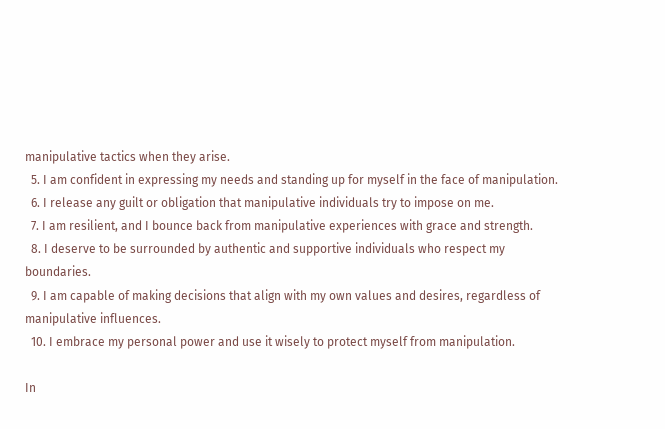manipulative tactics when they arise.
  5. I am confident in expressing my needs and standing up for myself in the face of manipulation.
  6. I release any guilt or obligation that manipulative individuals try to impose on me.
  7. I am resilient, and I bounce back from manipulative experiences with grace and strength.
  8. I deserve to be surrounded by authentic and supportive individuals who respect my boundaries.
  9. I am capable of making decisions that align with my own values and desires, regardless of manipulative influences.
  10. I embrace my personal power and use it wisely to protect myself from manipulation.

In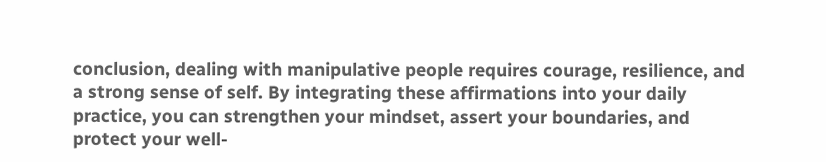conclusion, dealing with manipulative people requires courage, resilience, and a strong sense of self. By integrating these affirmations into your daily practice, you can strengthen your mindset, assert your boundaries, and protect your well-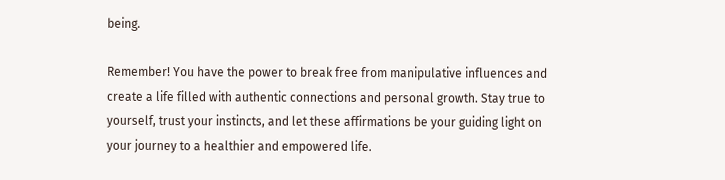being.

Remember! You have the power to break free from manipulative influences and create a life filled with authentic connections and personal growth. Stay true to yourself, trust your instincts, and let these affirmations be your guiding light on your journey to a healthier and empowered life.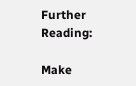Further Reading:

Make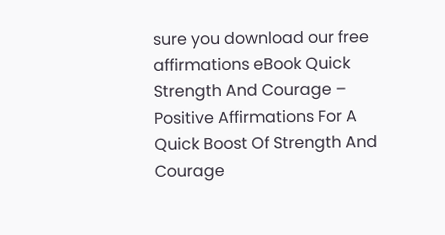sure you download our free affirmations eBook Quick Strength And Courage – Positive Affirmations For A Quick Boost Of Strength And Courage